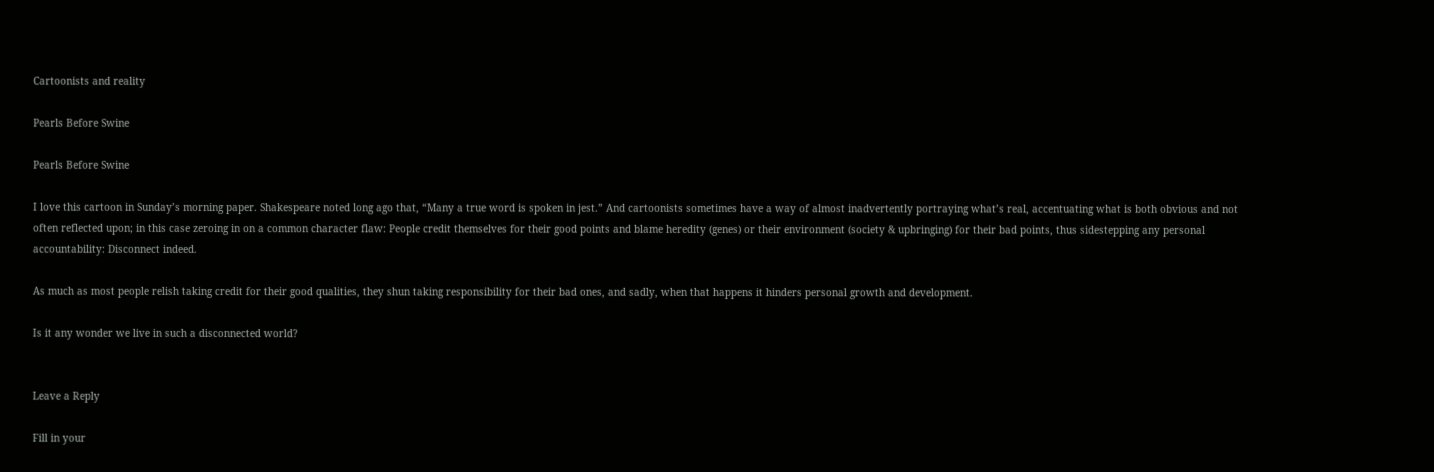Cartoonists and reality

Pearls Before Swine

Pearls Before Swine

I love this cartoon in Sunday’s morning paper. Shakespeare noted long ago that, “Many a true word is spoken in jest.” And cartoonists sometimes have a way of almost inadvertently portraying what’s real, accentuating what is both obvious and not often reflected upon; in this case zeroing in on a common character flaw: People credit themselves for their good points and blame heredity (genes) or their environment (society & upbringing) for their bad points, thus sidestepping any personal accountability: Disconnect indeed.

As much as most people relish taking credit for their good qualities, they shun taking responsibility for their bad ones, and sadly, when that happens it hinders personal growth and development.

Is it any wonder we live in such a disconnected world?


Leave a Reply

Fill in your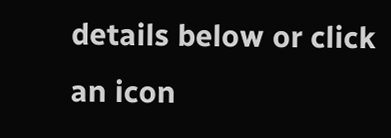details below or click an icon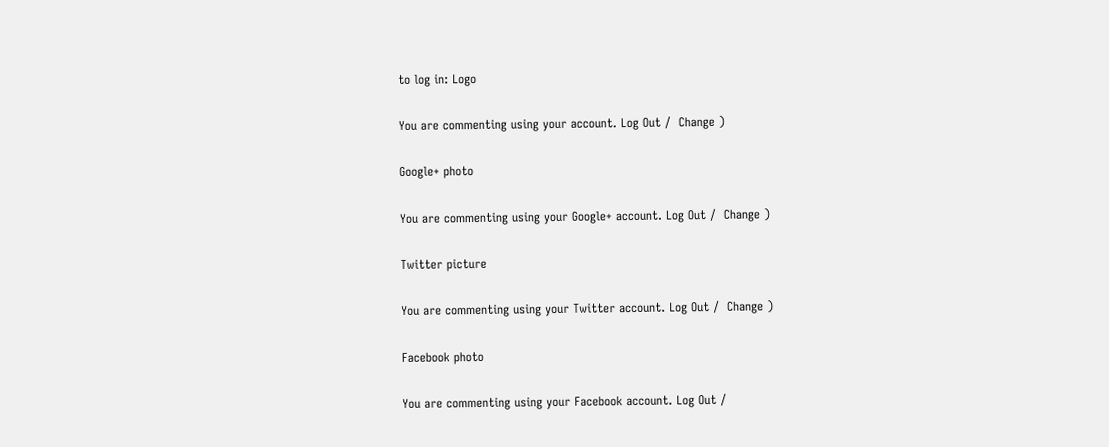to log in: Logo

You are commenting using your account. Log Out /  Change )

Google+ photo

You are commenting using your Google+ account. Log Out /  Change )

Twitter picture

You are commenting using your Twitter account. Log Out /  Change )

Facebook photo

You are commenting using your Facebook account. Log Out /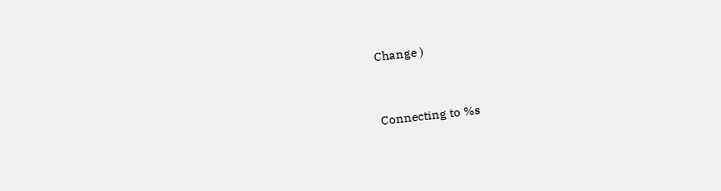Change )


Connecting to %s